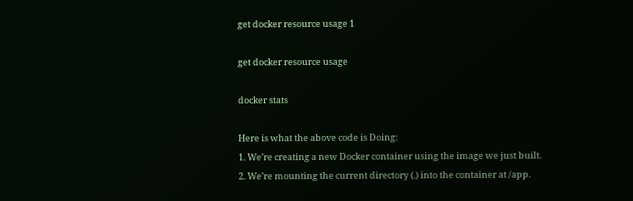get docker resource usage 1

get docker resource usage

docker stats

Here is what the above code is Doing:
1. We’re creating a new Docker container using the image we just built.
2. We’re mounting the current directory (.) into the container at /app.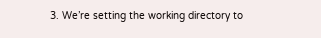3. We’re setting the working directory to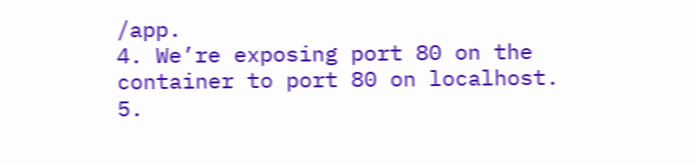/app.
4. We’re exposing port 80 on the container to port 80 on localhost.
5.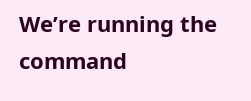We’re running the command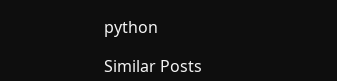python

Similar Posts